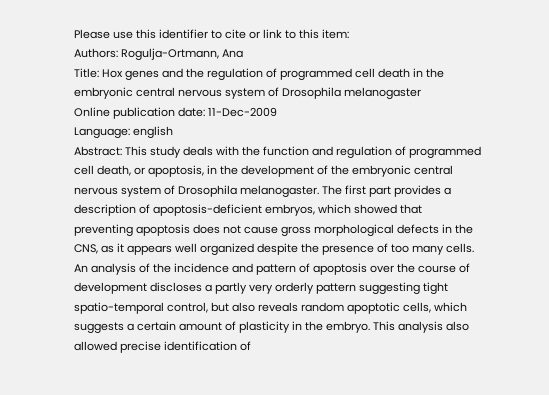Please use this identifier to cite or link to this item:
Authors: Rogulja-Ortmann, Ana
Title: Hox genes and the regulation of programmed cell death in the embryonic central nervous system of Drosophila melanogaster
Online publication date: 11-Dec-2009
Language: english
Abstract: This study deals with the function and regulation of programmed cell death, or apoptosis, in the development of the embryonic central nervous system of Drosophila melanogaster. The first part provides a description of apoptosis-deficient embryos, which showed that preventing apoptosis does not cause gross morphological defects in the CNS, as it appears well organized despite the presence of too many cells. An analysis of the incidence and pattern of apoptosis over the course of development discloses a partly very orderly pattern suggesting tight spatio-temporal control, but also reveals random apoptotic cells, which suggests a certain amount of plasticity in the embryo. This analysis also allowed precise identification of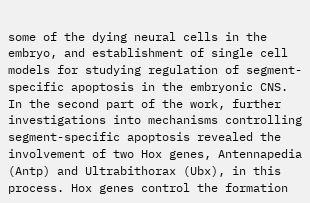some of the dying neural cells in the embryo, and establishment of single cell models for studying regulation of segment-specific apoptosis in the embryonic CNS. In the second part of the work, further investigations into mechanisms controlling segment-specific apoptosis revealed the involvement of two Hox genes, Antennapedia (Antp) and Ultrabithorax (Ubx), in this process. Hox genes control the formation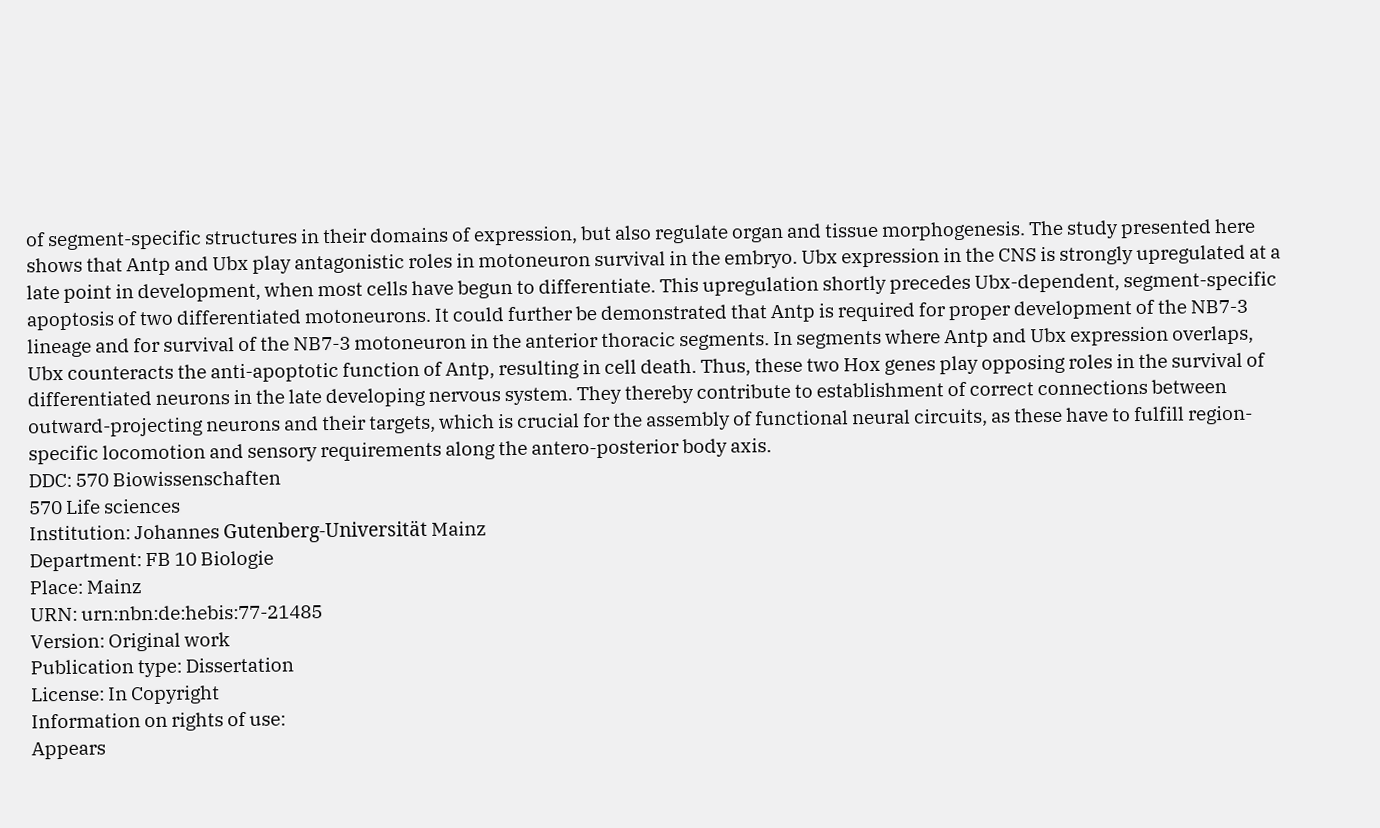of segment-specific structures in their domains of expression, but also regulate organ and tissue morphogenesis. The study presented here shows that Antp and Ubx play antagonistic roles in motoneuron survival in the embryo. Ubx expression in the CNS is strongly upregulated at a late point in development, when most cells have begun to differentiate. This upregulation shortly precedes Ubx-dependent, segment-specific apoptosis of two differentiated motoneurons. It could further be demonstrated that Antp is required for proper development of the NB7-3 lineage and for survival of the NB7-3 motoneuron in the anterior thoracic segments. In segments where Antp and Ubx expression overlaps, Ubx counteracts the anti-apoptotic function of Antp, resulting in cell death. Thus, these two Hox genes play opposing roles in the survival of differentiated neurons in the late developing nervous system. They thereby contribute to establishment of correct connections between outward-projecting neurons and their targets, which is crucial for the assembly of functional neural circuits, as these have to fulfill region-specific locomotion and sensory requirements along the antero-posterior body axis.
DDC: 570 Biowissenschaften
570 Life sciences
Institution: Johannes Gutenberg-Universität Mainz
Department: FB 10 Biologie
Place: Mainz
URN: urn:nbn:de:hebis:77-21485
Version: Original work
Publication type: Dissertation
License: In Copyright
Information on rights of use:
Appears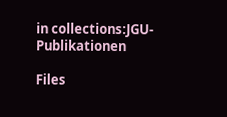in collections:JGU-Publikationen

Files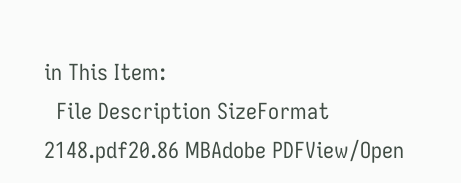in This Item:
  File Description SizeFormat
2148.pdf20.86 MBAdobe PDFView/Open